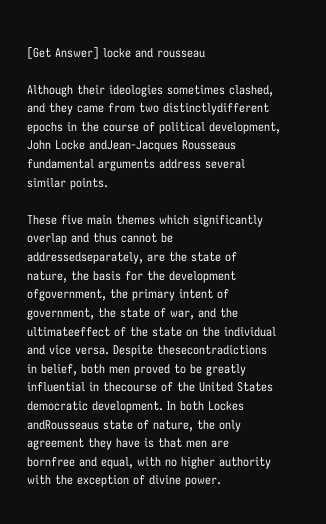[Get Answer] locke and rousseau

Although their ideologies sometimes clashed, and they came from two distinctlydifferent epochs in the course of political development, John Locke andJean-Jacques Rousseaus fundamental arguments address several similar points.

These five main themes which significantly overlap and thus cannot be addressedseparately, are the state of nature, the basis for the development ofgovernment, the primary intent of government, the state of war, and the ultimateeffect of the state on the individual and vice versa. Despite thesecontradictions in belief, both men proved to be greatly influential in thecourse of the United States democratic development. In both Lockes andRousseaus state of nature, the only agreement they have is that men are bornfree and equal, with no higher authority with the exception of divine power.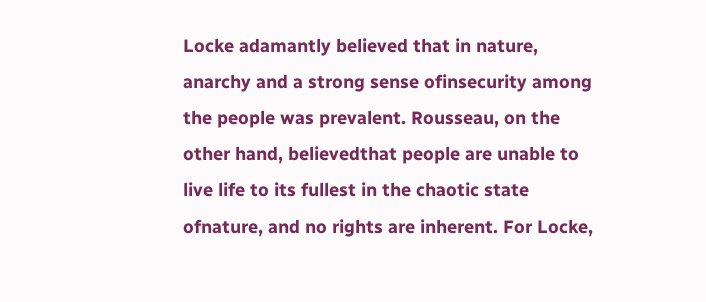Locke adamantly believed that in nature, anarchy and a strong sense ofinsecurity among the people was prevalent. Rousseau, on the other hand, believedthat people are unable to live life to its fullest in the chaotic state ofnature, and no rights are inherent. For Locke,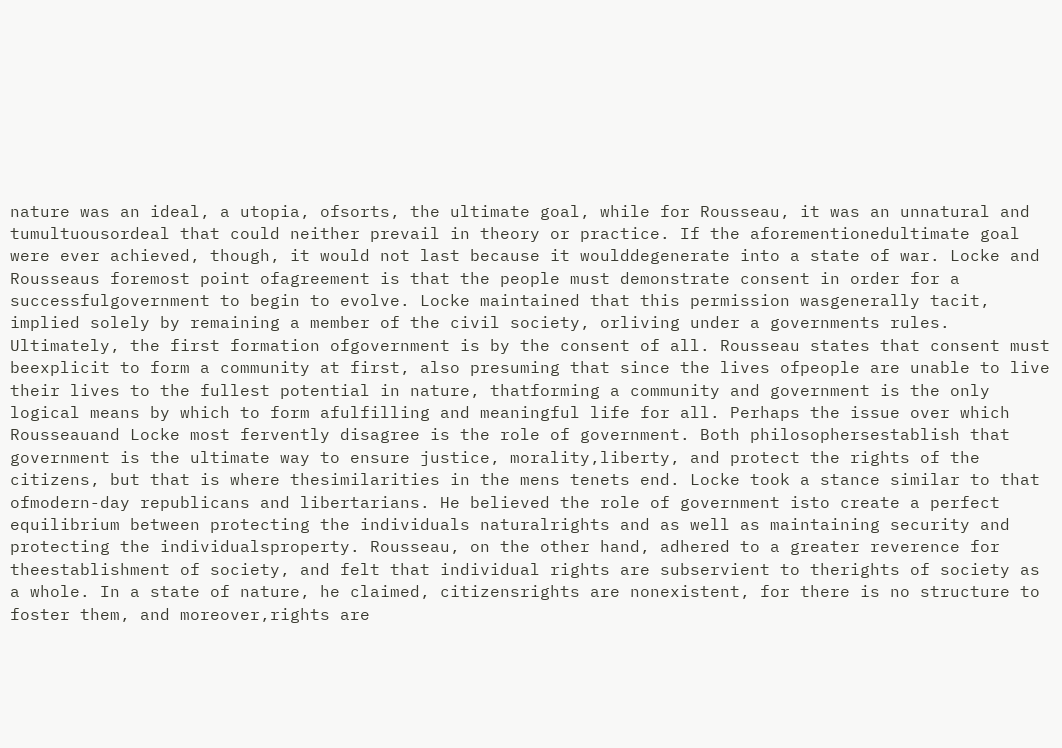nature was an ideal, a utopia, ofsorts, the ultimate goal, while for Rousseau, it was an unnatural and tumultuousordeal that could neither prevail in theory or practice. If the aforementionedultimate goal were ever achieved, though, it would not last because it woulddegenerate into a state of war. Locke and Rousseaus foremost point ofagreement is that the people must demonstrate consent in order for a successfulgovernment to begin to evolve. Locke maintained that this permission wasgenerally tacit, implied solely by remaining a member of the civil society, orliving under a governments rules. Ultimately, the first formation ofgovernment is by the consent of all. Rousseau states that consent must beexplicit to form a community at first, also presuming that since the lives ofpeople are unable to live their lives to the fullest potential in nature, thatforming a community and government is the only logical means by which to form afulfilling and meaningful life for all. Perhaps the issue over which Rousseauand Locke most fervently disagree is the role of government. Both philosophersestablish that government is the ultimate way to ensure justice, morality,liberty, and protect the rights of the citizens, but that is where thesimilarities in the mens tenets end. Locke took a stance similar to that ofmodern-day republicans and libertarians. He believed the role of government isto create a perfect equilibrium between protecting the individuals naturalrights and as well as maintaining security and protecting the individualsproperty. Rousseau, on the other hand, adhered to a greater reverence for theestablishment of society, and felt that individual rights are subservient to therights of society as a whole. In a state of nature, he claimed, citizensrights are nonexistent, for there is no structure to foster them, and moreover,rights are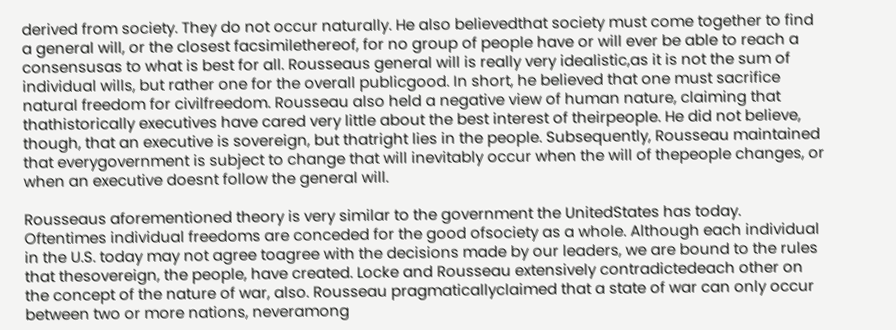derived from society. They do not occur naturally. He also believedthat society must come together to find a general will, or the closest facsimilethereof, for no group of people have or will ever be able to reach a consensusas to what is best for all. Rousseaus general will is really very idealistic,as it is not the sum of individual wills, but rather one for the overall publicgood. In short, he believed that one must sacrifice natural freedom for civilfreedom. Rousseau also held a negative view of human nature, claiming that thathistorically executives have cared very little about the best interest of theirpeople. He did not believe, though, that an executive is sovereign, but thatright lies in the people. Subsequently, Rousseau maintained that everygovernment is subject to change that will inevitably occur when the will of thepeople changes, or when an executive doesnt follow the general will.

Rousseaus aforementioned theory is very similar to the government the UnitedStates has today. Oftentimes individual freedoms are conceded for the good ofsociety as a whole. Although each individual in the U.S. today may not agree toagree with the decisions made by our leaders, we are bound to the rules that thesovereign, the people, have created. Locke and Rousseau extensively contradictedeach other on the concept of the nature of war, also. Rousseau pragmaticallyclaimed that a state of war can only occur between two or more nations, neveramong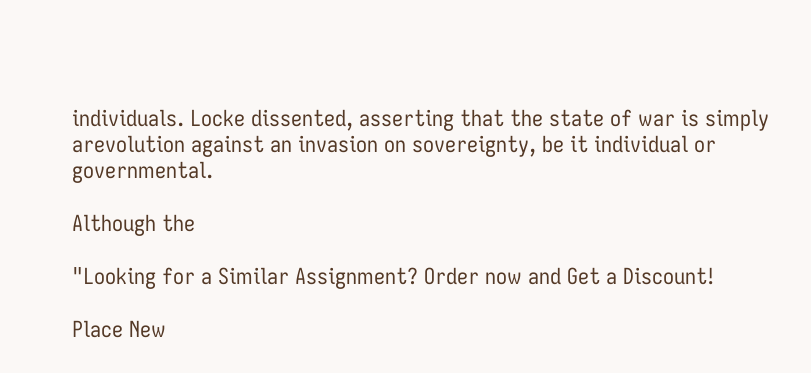individuals. Locke dissented, asserting that the state of war is simply arevolution against an invasion on sovereignty, be it individual or governmental.

Although the

"Looking for a Similar Assignment? Order now and Get a Discount!

Place New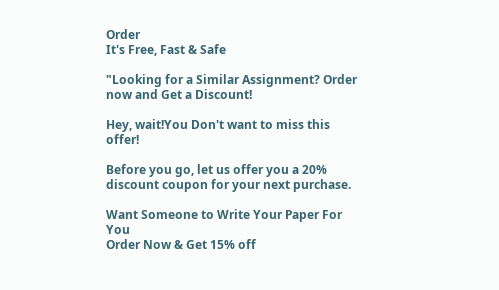Order
It's Free, Fast & Safe

"Looking for a Similar Assignment? Order now and Get a Discount!

Hey, wait!You Don't want to miss this offer!

Before you go, let us offer you a 20% discount coupon for your next purchase.

Want Someone to Write Your Paper For You
Order Now & Get 15% off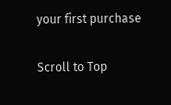your first purchase

Scroll to Top